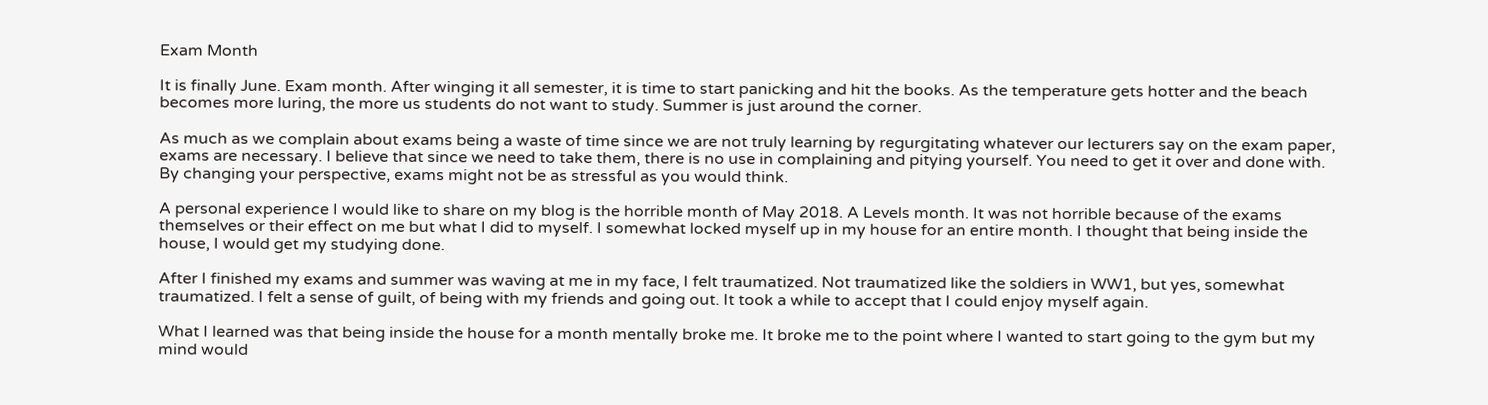Exam Month

It is finally June. Exam month. After winging it all semester, it is time to start panicking and hit the books. As the temperature gets hotter and the beach becomes more luring, the more us students do not want to study. Summer is just around the corner.

As much as we complain about exams being a waste of time since we are not truly learning by regurgitating whatever our lecturers say on the exam paper, exams are necessary. I believe that since we need to take them, there is no use in complaining and pitying yourself. You need to get it over and done with. By changing your perspective, exams might not be as stressful as you would think.

A personal experience I would like to share on my blog is the horrible month of May 2018. A Levels month. It was not horrible because of the exams themselves or their effect on me but what I did to myself. I somewhat locked myself up in my house for an entire month. I thought that being inside the house, I would get my studying done.

After I finished my exams and summer was waving at me in my face, I felt traumatized. Not traumatized like the soldiers in WW1, but yes, somewhat traumatized. I felt a sense of guilt, of being with my friends and going out. It took a while to accept that I could enjoy myself again.

What I learned was that being inside the house for a month mentally broke me. It broke me to the point where I wanted to start going to the gym but my mind would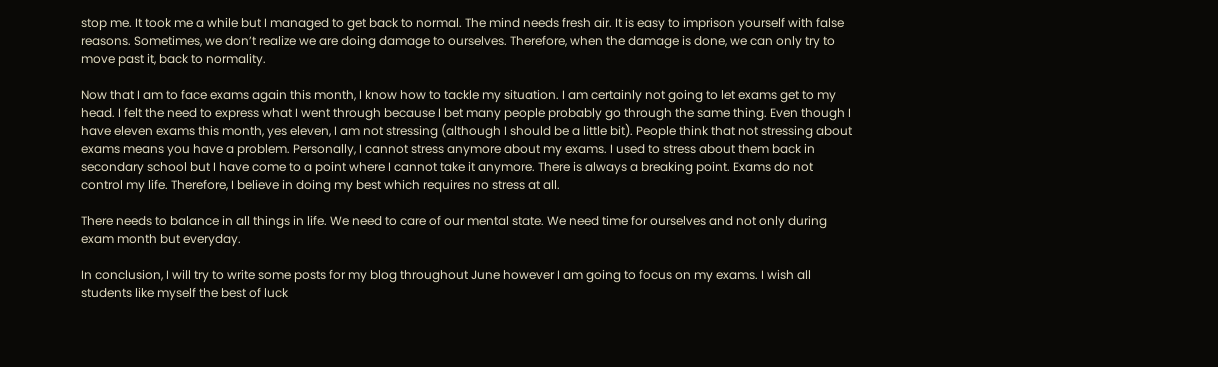stop me. It took me a while but I managed to get back to normal. The mind needs fresh air. It is easy to imprison yourself with false reasons. Sometimes, we don’t realize we are doing damage to ourselves. Therefore, when the damage is done, we can only try to move past it, back to normality.

Now that I am to face exams again this month, I know how to tackle my situation. I am certainly not going to let exams get to my head. I felt the need to express what I went through because I bet many people probably go through the same thing. Even though I have eleven exams this month, yes eleven, I am not stressing (although I should be a little bit). People think that not stressing about exams means you have a problem. Personally, I cannot stress anymore about my exams. I used to stress about them back in secondary school but I have come to a point where I cannot take it anymore. There is always a breaking point. Exams do not control my life. Therefore, I believe in doing my best which requires no stress at all.

There needs to balance in all things in life. We need to care of our mental state. We need time for ourselves and not only during exam month but everyday.

In conclusion, I will try to write some posts for my blog throughout June however I am going to focus on my exams. I wish all students like myself the best of luck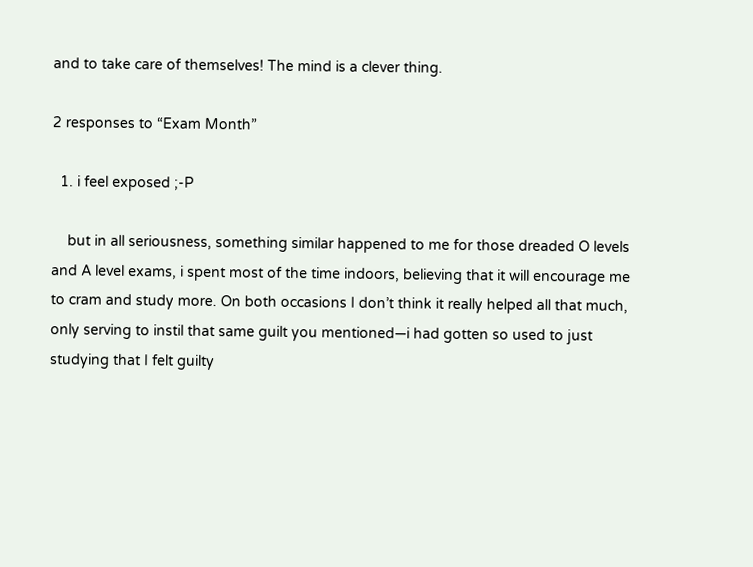and to take care of themselves! The mind is a clever thing.

2 responses to “Exam Month”

  1. i feel exposed ;-P

    but in all seriousness, something similar happened to me for those dreaded O levels and A level exams, i spent most of the time indoors, believing that it will encourage me to cram and study more. On both occasions I don’t think it really helped all that much, only serving to instil that same guilt you mentioned—i had gotten so used to just studying that I felt guilty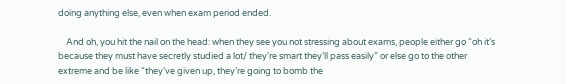doing anything else, even when exam period ended.

    And oh, you hit the nail on the head: when they see you not stressing about exams, people either go “oh it’s because they must have secretly studied a lot/ they’re smart they’ll pass easily” or else go to the other extreme and be like “they’ve given up, they’re going to bomb the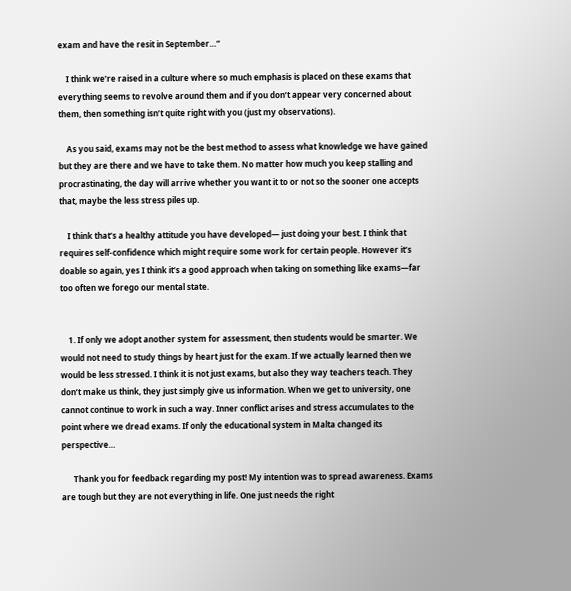exam and have the resit in September…”

    I think we’re raised in a culture where so much emphasis is placed on these exams that everything seems to revolve around them and if you don’t appear very concerned about them, then something isn’t quite right with you (just my observations).

    As you said, exams may not be the best method to assess what knowledge we have gained but they are there and we have to take them. No matter how much you keep stalling and procrastinating, the day will arrive whether you want it to or not so the sooner one accepts that, maybe the less stress piles up.

    I think that’s a healthy attitude you have developed— just doing your best. I think that requires self-confidence which might require some work for certain people. However it’s doable so again, yes I think it’s a good approach when taking on something like exams—far too often we forego our mental state.


    1. If only we adopt another system for assessment, then students would be smarter. We would not need to study things by heart just for the exam. If we actually learned then we would be less stressed. I think it is not just exams, but also they way teachers teach. They don’t make us think, they just simply give us information. When we get to university, one cannot continue to work in such a way. Inner conflict arises and stress accumulates to the point where we dread exams. If only the educational system in Malta changed its perspective…

      Thank you for feedback regarding my post! My intention was to spread awareness. Exams are tough but they are not everything in life. One just needs the right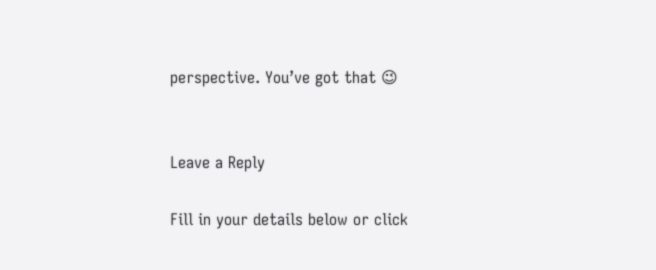perspective. You’ve got that 😉


Leave a Reply

Fill in your details below or click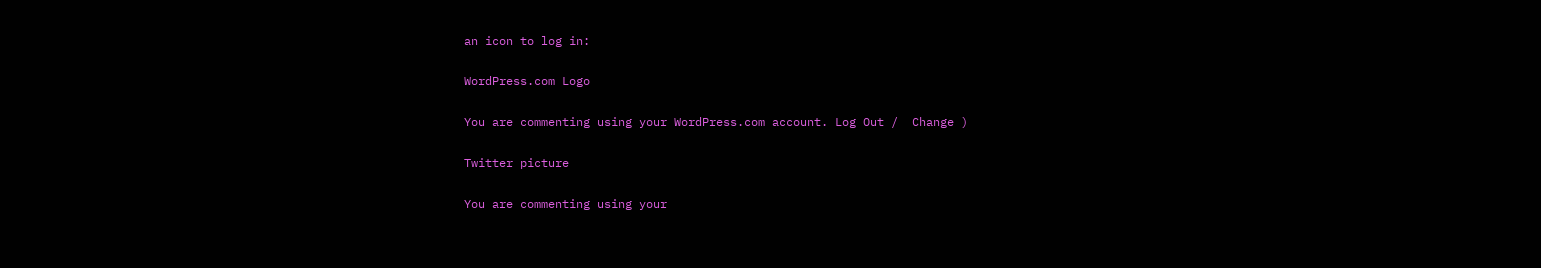an icon to log in:

WordPress.com Logo

You are commenting using your WordPress.com account. Log Out /  Change )

Twitter picture

You are commenting using your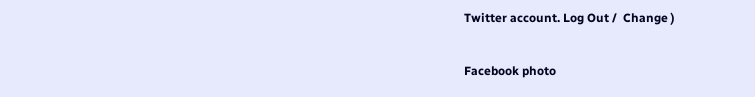Twitter account. Log Out /  Change )

Facebook photo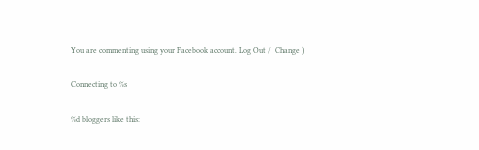You are commenting using your Facebook account. Log Out /  Change )

Connecting to %s

%d bloggers like this: